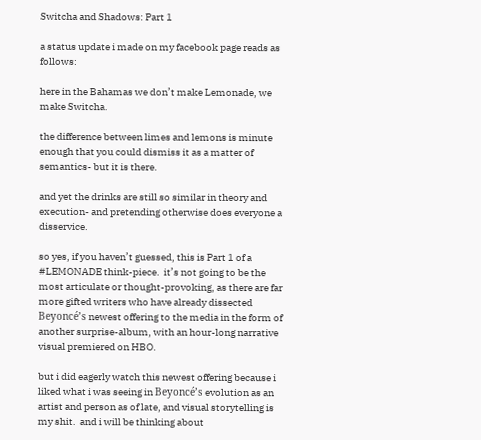Switcha and Shadows: Part 1

a status update i made on my facebook page reads as follows:

here in the Bahamas we don’t make Lemonade, we make Switcha.

the difference between limes and lemons is minute enough that you could dismiss it as a matter of semantics- but it is there.

and yet the drinks are still so similar in theory and execution- and pretending otherwise does everyone a disservice.

so yes, if you haven’t guessed, this is Part 1 of a #LEMONADE think-piece.  it’s not going to be the most articulate or thought-provoking, as there are far more gifted writers who have already dissected Beyoncé’s newest offering to the media in the form of another surprise-album, with an hour-long narrative visual premiered on HBO.

but i did eagerly watch this newest offering because i liked what i was seeing in Beyoncé’s evolution as an artist and person as of late, and visual storytelling is my shit.  and i will be thinking about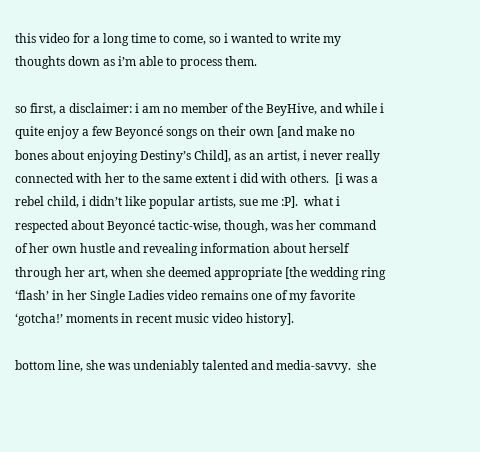this video for a long time to come, so i wanted to write my thoughts down as i’m able to process them.

so first, a disclaimer: i am no member of the BeyHive, and while i quite enjoy a few Beyoncé songs on their own [and make no bones about enjoying Destiny’s Child], as an artist, i never really connected with her to the same extent i did with others.  [i was a rebel child, i didn’t like popular artists, sue me :P].  what i respected about Beyoncé tactic-wise, though, was her command of her own hustle and revealing information about herself through her art, when she deemed appropriate [the wedding ring ‘flash’ in her Single Ladies video remains one of my favorite ‘gotcha!’ moments in recent music video history].

bottom line, she was undeniably talented and media-savvy.  she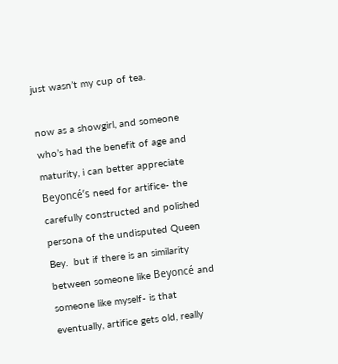just wasn’t my cup of tea.

now as a showgirl, and someone who’s had the benefit of age and maturity, i can better appreciate Beyoncé’s need for artifice- the carefully constructed and polished persona of the undisputed Queen Bey.  but if there is an similarity between someone like Beyoncé and someone like myself- is that eventually, artifice gets old, really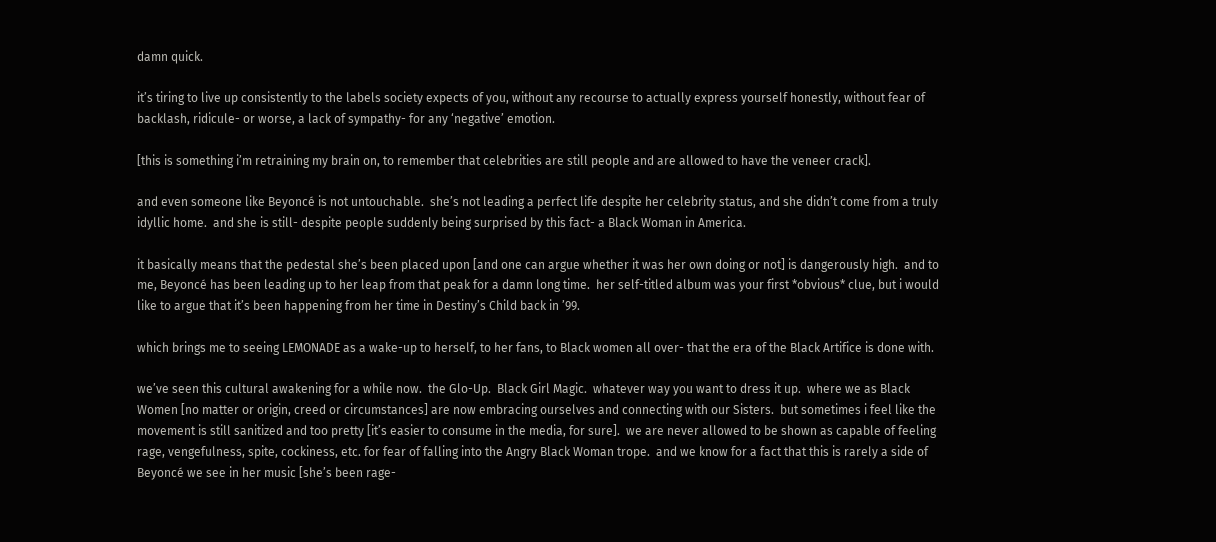damn quick.

it’s tiring to live up consistently to the labels society expects of you, without any recourse to actually express yourself honestly, without fear of backlash, ridicule- or worse, a lack of sympathy- for any ‘negative’ emotion.

[this is something i’m retraining my brain on, to remember that celebrities are still people and are allowed to have the veneer crack].

and even someone like Beyoncé is not untouchable.  she’s not leading a perfect life despite her celebrity status, and she didn’t come from a truly idyllic home.  and she is still- despite people suddenly being surprised by this fact- a Black Woman in America.

it basically means that the pedestal she’s been placed upon [and one can argue whether it was her own doing or not] is dangerously high.  and to me, Beyoncé has been leading up to her leap from that peak for a damn long time.  her self-titled album was your first *obvious* clue, but i would like to argue that it’s been happening from her time in Destiny’s Child back in ’99.

which brings me to seeing LEMONADE as a wake-up to herself, to her fans, to Black women all over- that the era of the Black Artifice is done with.

we’ve seen this cultural awakening for a while now.  the Glo-Up.  Black Girl Magic.  whatever way you want to dress it up.  where we as Black Women [no matter or origin, creed or circumstances] are now embracing ourselves and connecting with our Sisters.  but sometimes i feel like the movement is still sanitized and too pretty [it’s easier to consume in the media, for sure].  we are never allowed to be shown as capable of feeling rage, vengefulness, spite, cockiness, etc. for fear of falling into the Angry Black Woman trope.  and we know for a fact that this is rarely a side of Beyoncé we see in her music [she’s been rage-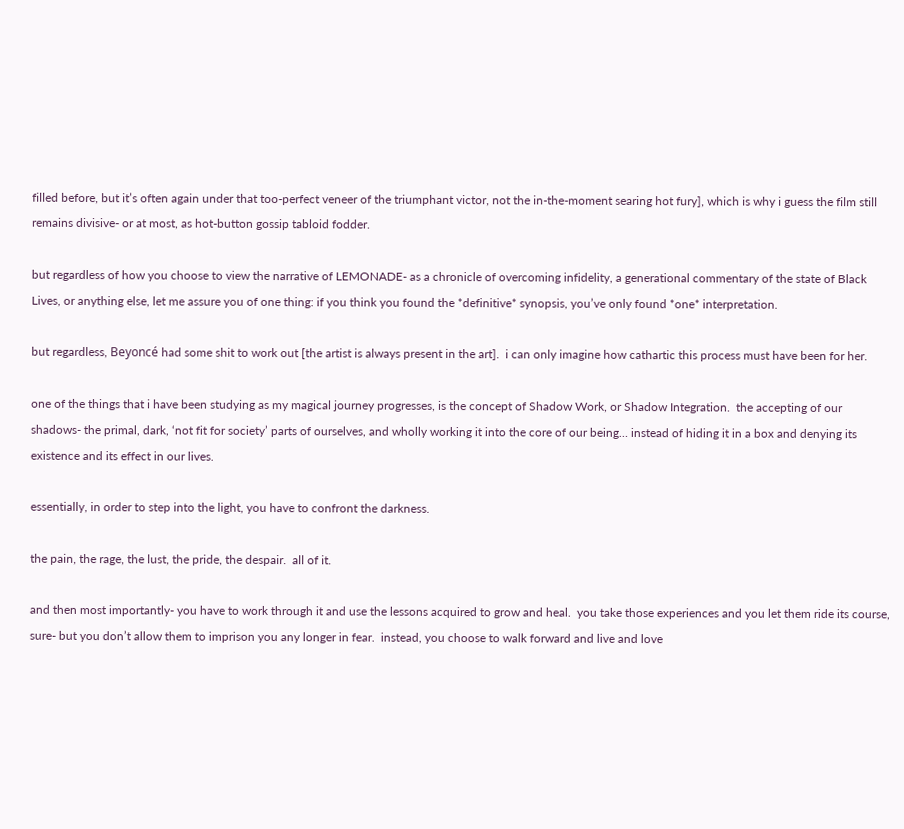filled before, but it’s often again under that too-perfect veneer of the triumphant victor, not the in-the-moment searing hot fury], which is why i guess the film still remains divisive- or at most, as hot-button gossip tabloid fodder.

but regardless of how you choose to view the narrative of LEMONADE- as a chronicle of overcoming infidelity, a generational commentary of the state of Black Lives, or anything else, let me assure you of one thing: if you think you found the *definitive* synopsis, you’ve only found *one* interpretation.

but regardless, Beyoncé had some shit to work out [the artist is always present in the art].  i can only imagine how cathartic this process must have been for her.

one of the things that i have been studying as my magical journey progresses, is the concept of Shadow Work, or Shadow Integration.  the accepting of our shadows- the primal, dark, ‘not fit for society’ parts of ourselves, and wholly working it into the core of our being… instead of hiding it in a box and denying its existence and its effect in our lives.

essentially, in order to step into the light, you have to confront the darkness.

the pain, the rage, the lust, the pride, the despair.  all of it.

and then most importantly- you have to work through it and use the lessons acquired to grow and heal.  you take those experiences and you let them ride its course, sure- but you don’t allow them to imprison you any longer in fear.  instead, you choose to walk forward and live and love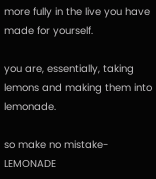more fully in the live you have made for yourself.

you are, essentially, taking lemons and making them into lemonade.

so make no mistake- LEMONADE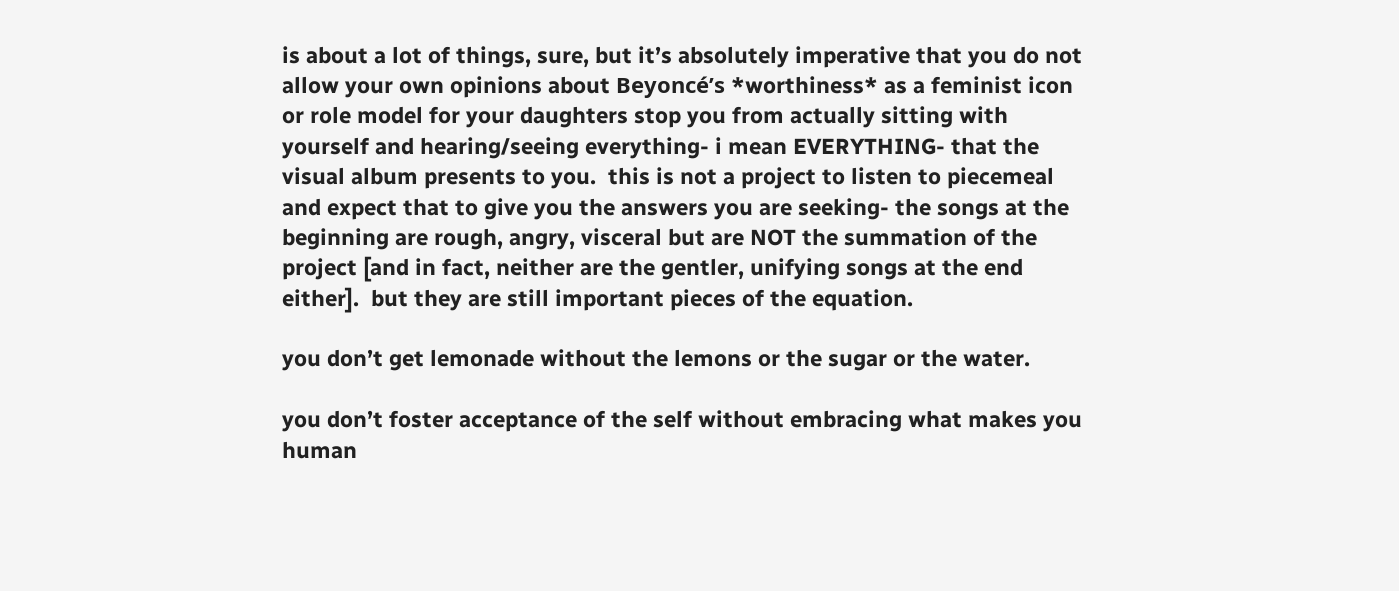is about a lot of things, sure, but it’s absolutely imperative that you do not allow your own opinions about Beyoncé’s *worthiness* as a feminist icon or role model for your daughters stop you from actually sitting with yourself and hearing/seeing everything- i mean EVERYTHING- that the visual album presents to you.  this is not a project to listen to piecemeal and expect that to give you the answers you are seeking- the songs at the beginning are rough, angry, visceral but are NOT the summation of the project [and in fact, neither are the gentler, unifying songs at the end either].  but they are still important pieces of the equation.

you don’t get lemonade without the lemons or the sugar or the water.

you don’t foster acceptance of the self without embracing what makes you human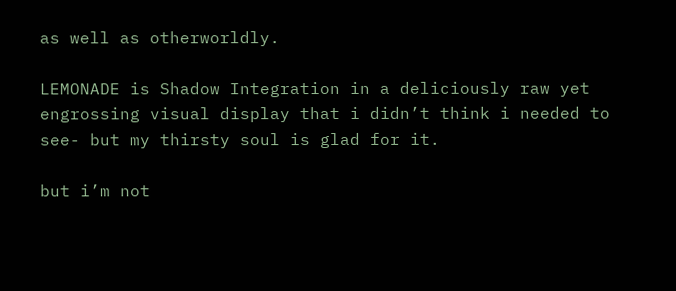as well as otherworldly.

LEMONADE is Shadow Integration in a deliciously raw yet engrossing visual display that i didn’t think i needed to see- but my thirsty soul is glad for it.

but i’m not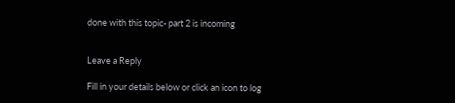done with this topic- part 2 is incoming


Leave a Reply

Fill in your details below or click an icon to log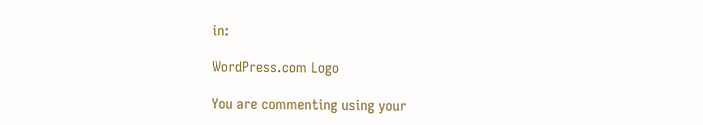in:

WordPress.com Logo

You are commenting using your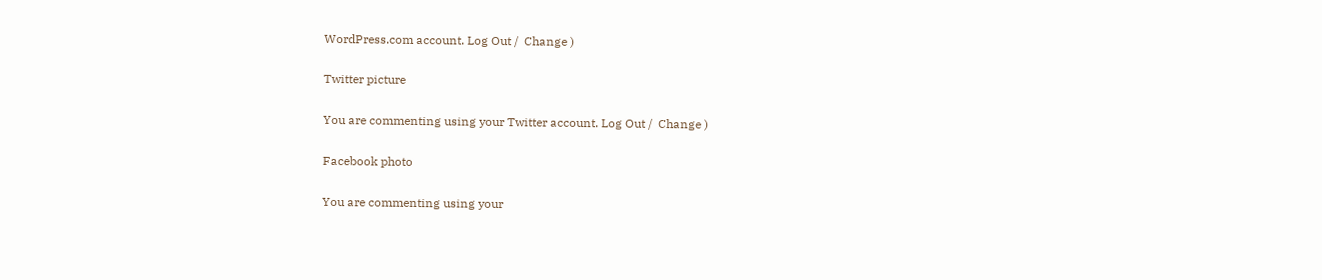WordPress.com account. Log Out /  Change )

Twitter picture

You are commenting using your Twitter account. Log Out /  Change )

Facebook photo

You are commenting using your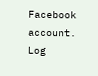Facebook account. Log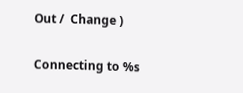Out /  Change )

Connecting to %s